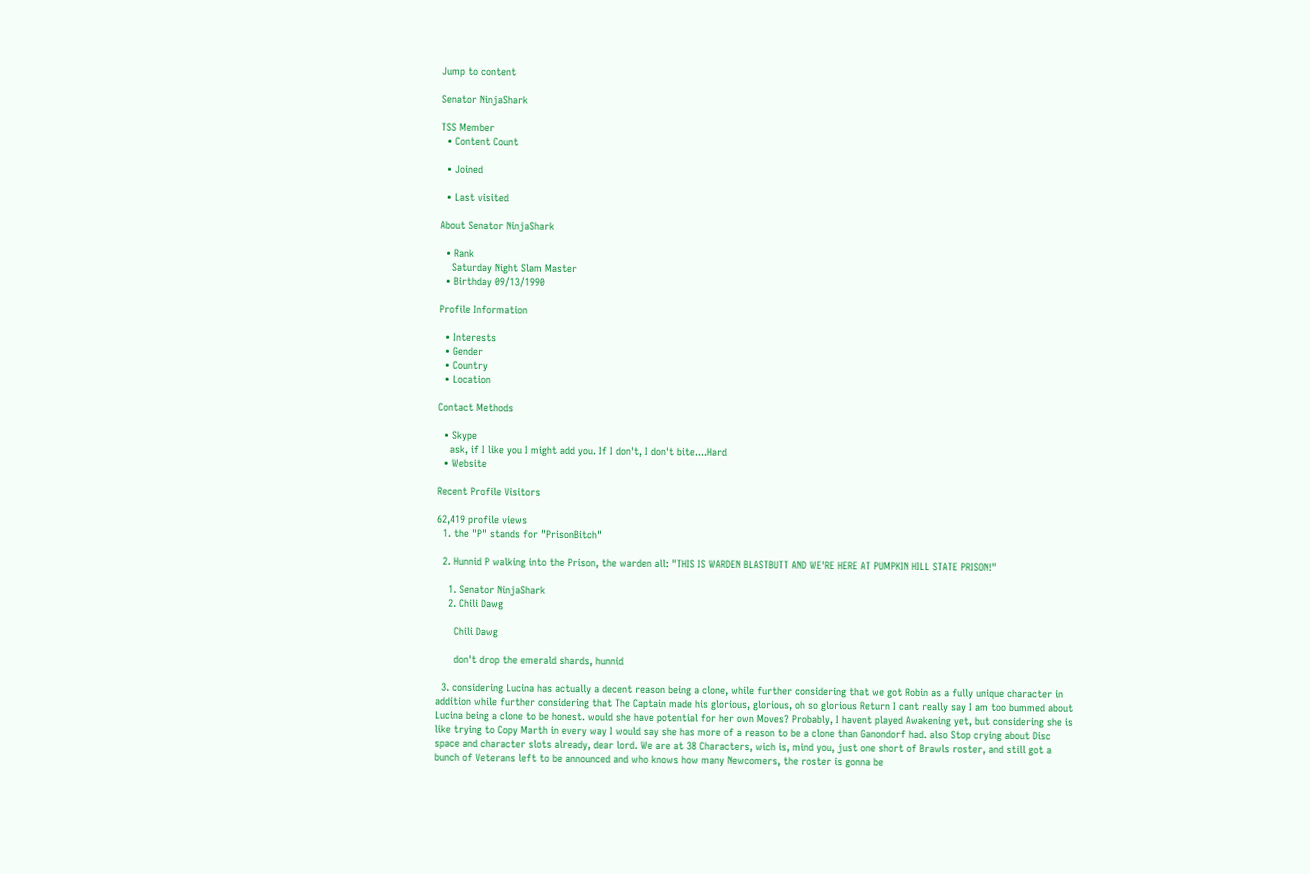Jump to content

Senator NinjaShark

TSS Member
  • Content Count

  • Joined

  • Last visited

About Senator NinjaShark

  • Rank
    Saturday Night Slam Master
  • Birthday 09/13/1990

Profile Information

  • Interests
  • Gender
  • Country
  • Location

Contact Methods

  • Skype
    ask, if I like you I might add you. If I don't, I don't bite....Hard
  • Website

Recent Profile Visitors

62,419 profile views
  1. the "P" stands for "PrisonBitch"

  2. Hunnid P walking into the Prison, the warden all: "THIS IS WARDEN BLASTBUTT AND WE'RE HERE AT PUMPKIN HILL STATE PRISON!"

    1. Senator NinjaShark
    2. Chili Dawg

      Chili Dawg

      don't drop the emerald shards, hunnid

  3. considering Lucina has actually a decent reason being a clone, while further considering that we got Robin as a fully unique character in addition while further considering that The Captain made his glorious, glorious, oh so glorious Return I cant really say I am too bummed about Lucina being a clone to be honest. would she have potential for her own Moves? Probably, I havent played Awakening yet, but considering she is like trying to Copy Marth in every way I would say she has more of a reason to be a clone than Ganondorf had. also Stop crying about Disc space and character slots already, dear lord. We are at 38 Characters, wich is, mind you, just one short of Brawls roster, and still got a bunch of Veterans left to be announced and who knows how many Newcomers, the roster is gonna be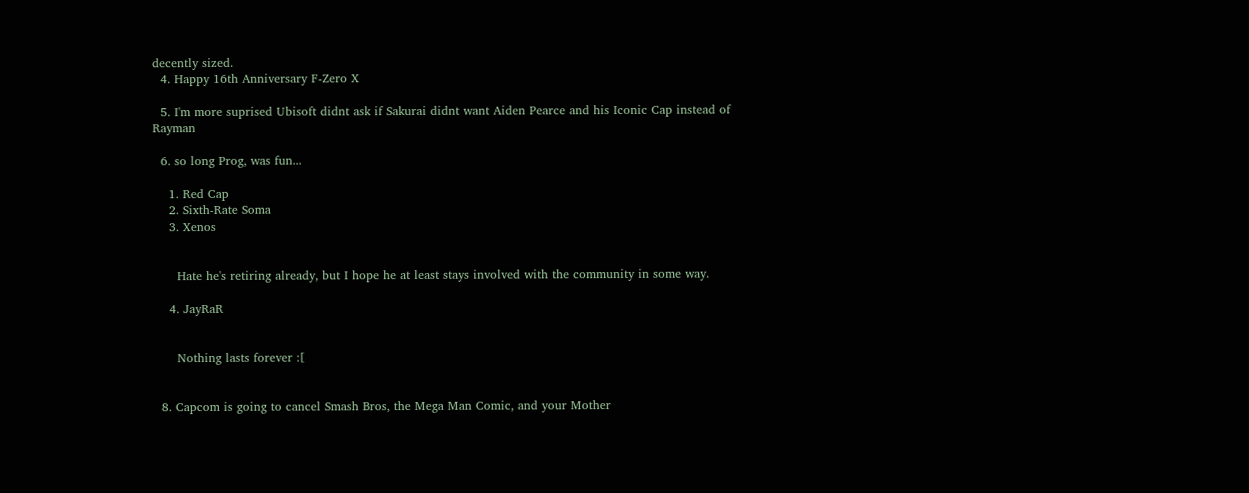decently sized.
  4. Happy 16th Anniversary F-Zero X

  5. I'm more suprised Ubisoft didnt ask if Sakurai didnt want Aiden Pearce and his Iconic Cap instead of Rayman

  6. so long Prog, was fun...

    1. Red Cap
    2. Sixth-Rate Soma
    3. Xenos


      Hate he's retiring already, but I hope he at least stays involved with the community in some way.

    4. JayRaR


      Nothing lasts forever :[


  8. Capcom is going to cancel Smash Bros, the Mega Man Comic, and your Mother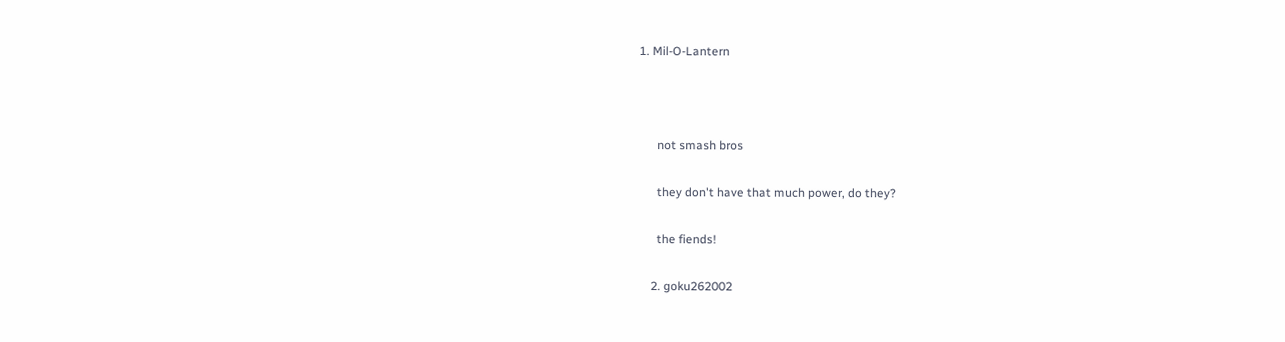1. Mil-O-Lantern



      not smash bros

      they don't have that much power, do they?

      the fiends!

    2. goku262002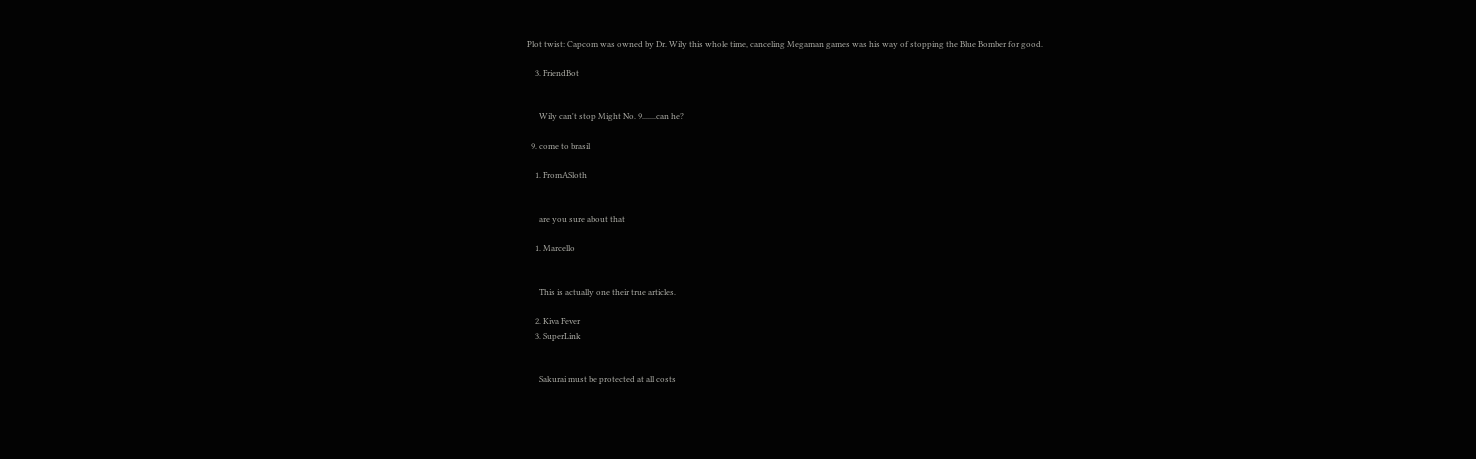Plot twist: Capcom was owned by Dr. Wily this whole time, canceling Megaman games was his way of stopping the Blue Bomber for good.

    3. FriendBot


      Wily can't stop Might No. 9.......can he?

  9. come to brasil

    1. FromASloth


      are you sure about that

    1. Marcello


      This is actually one their true articles.

    2. Kiva Fever
    3. SuperLink


      Sakurai must be protected at all costs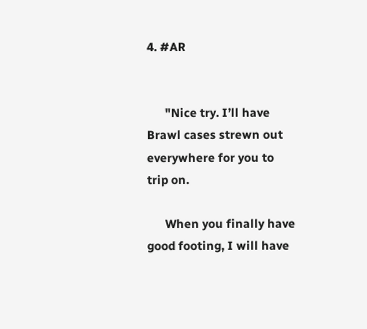4. #AR


      "Nice try. I’ll have Brawl cases strewn out everywhere for you to trip on.

      When you finally have good footing, I will have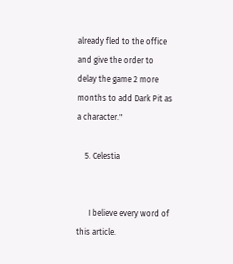already fled to the office and give the order to delay the game 2 more months to add Dark Pit as a character."

    5. Celestia


      I believe every word of this article.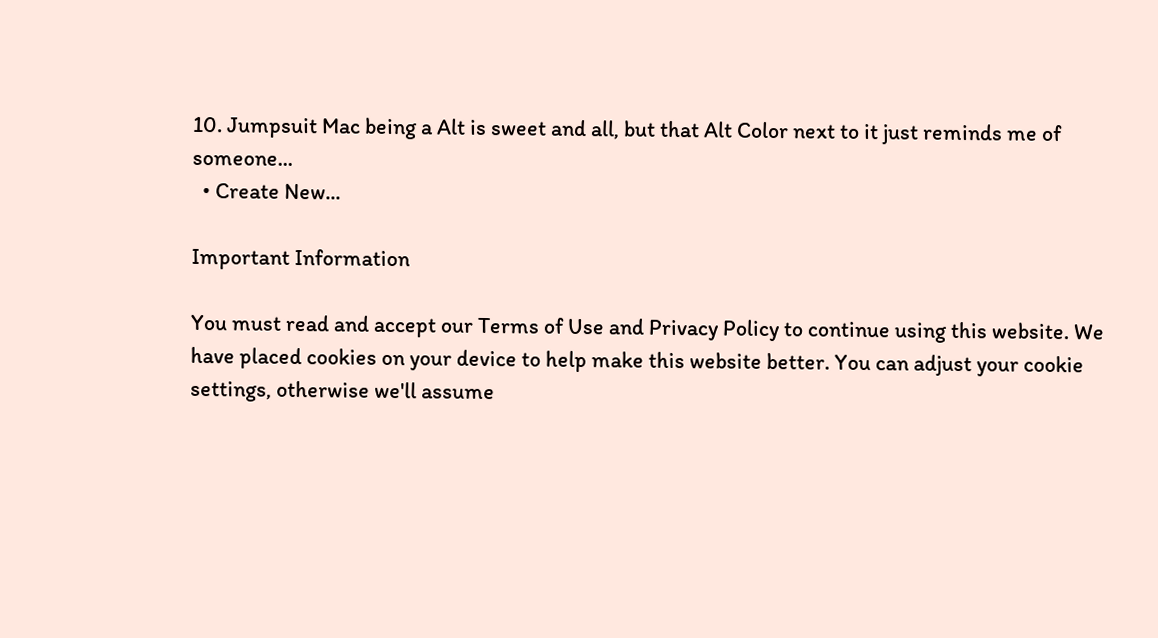10. Jumpsuit Mac being a Alt is sweet and all, but that Alt Color next to it just reminds me of someone...
  • Create New...

Important Information

You must read and accept our Terms of Use and Privacy Policy to continue using this website. We have placed cookies on your device to help make this website better. You can adjust your cookie settings, otherwise we'll assume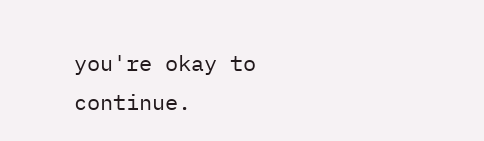you're okay to continue.